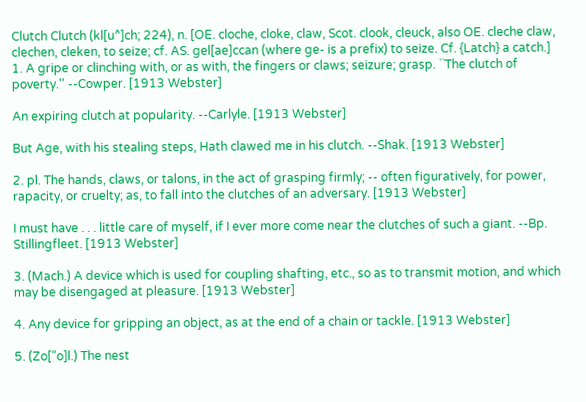Clutch Clutch (kl[u^]ch; 224), n. [OE. cloche, cloke, claw, Scot. clook, cleuck, also OE. cleche claw, clechen, cleken, to seize; cf. AS. gel[ae]ccan (where ge- is a prefix) to seize. Cf. {Latch} a catch.] 1. A gripe or clinching with, or as with, the fingers or claws; seizure; grasp. ``The clutch of poverty.'' --Cowper. [1913 Webster]

An expiring clutch at popularity. --Carlyle. [1913 Webster]

But Age, with his stealing steps, Hath clawed me in his clutch. --Shak. [1913 Webster]

2. pl. The hands, claws, or talons, in the act of grasping firmly; -- often figuratively, for power, rapacity, or cruelty; as, to fall into the clutches of an adversary. [1913 Webster]

I must have . . . little care of myself, if I ever more come near the clutches of such a giant. --Bp. Stillingfleet. [1913 Webster]

3. (Mach.) A device which is used for coupling shafting, etc., so as to transmit motion, and which may be disengaged at pleasure. [1913 Webster]

4. Any device for gripping an object, as at the end of a chain or tackle. [1913 Webster]

5. (Zo["o]l.) The nest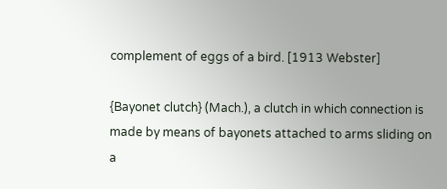complement of eggs of a bird. [1913 Webster]

{Bayonet clutch} (Mach.), a clutch in which connection is made by means of bayonets attached to arms sliding on a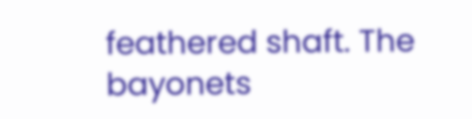feathered shaft. The bayonets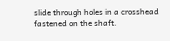slide through holes in a crosshead fastened on the shaft.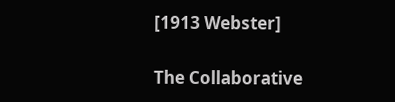[1913 Webster]

The Collaborative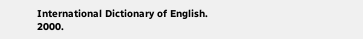International Dictionary of English. 2000.